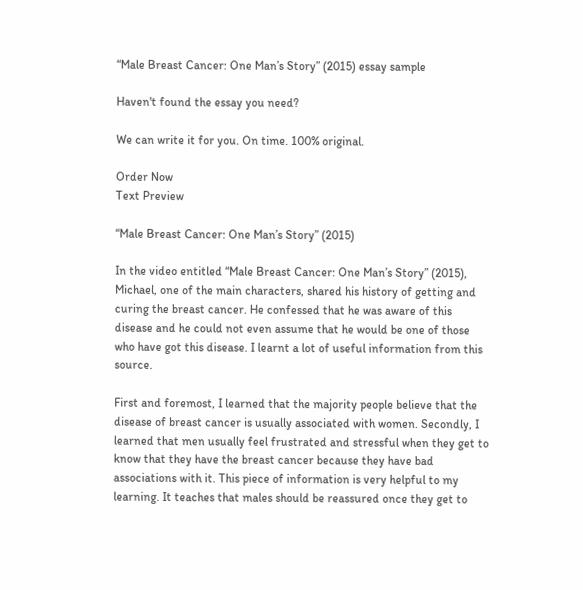“Male Breast Cancer: One Man’s Story” (2015) essay sample

Haven't found the essay you need?

We can write it for you. On time. 100% original.

Order Now
Text Preview

“Male Breast Cancer: One Man’s Story” (2015)

In the video entitled “Male Breast Cancer: One Man’s Story” (2015), Michael, one of the main characters, shared his history of getting and curing the breast cancer. He confessed that he was aware of this disease and he could not even assume that he would be one of those who have got this disease. I learnt a lot of useful information from this source.

First and foremost, I learned that the majority people believe that the disease of breast cancer is usually associated with women. Secondly, I learned that men usually feel frustrated and stressful when they get to know that they have the breast cancer because they have bad associations with it. This piece of information is very helpful to my learning. It teaches that males should be reassured once they get to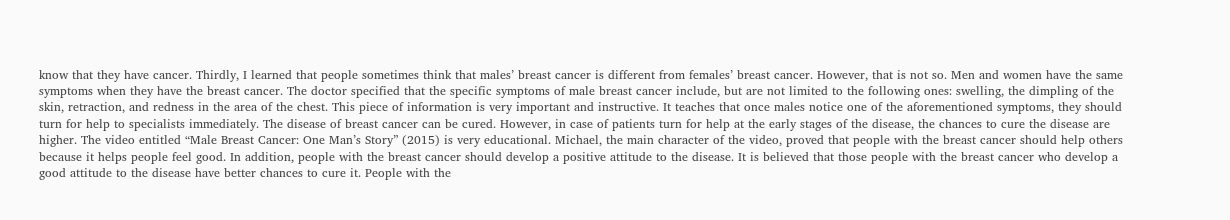know that they have cancer. Thirdly, I learned that people sometimes think that males’ breast cancer is different from females’ breast cancer. However, that is not so. Men and women have the same symptoms when they have the breast cancer. The doctor specified that the specific symptoms of male breast cancer include, but are not limited to the following ones: swelling, the dimpling of the skin, retraction, and redness in the area of the chest. This piece of information is very important and instructive. It teaches that once males notice one of the aforementioned symptoms, they should turn for help to specialists immediately. The disease of breast cancer can be cured. However, in case of patients turn for help at the early stages of the disease, the chances to cure the disease are higher. The video entitled “Male Breast Cancer: One Man’s Story” (2015) is very educational. Michael, the main character of the video, proved that people with the breast cancer should help others because it helps people feel good. In addition, people with the breast cancer should develop a positive attitude to the disease. It is believed that those people with the breast cancer who develop a good attitude to the disease have better chances to cure it. People with the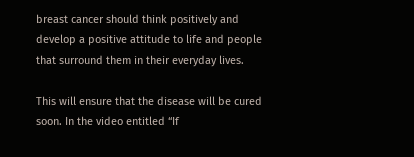breast cancer should think positively and develop a positive attitude to life and people that surround them in their everyday lives.

This will ensure that the disease will be cured soon. In the video entitled “If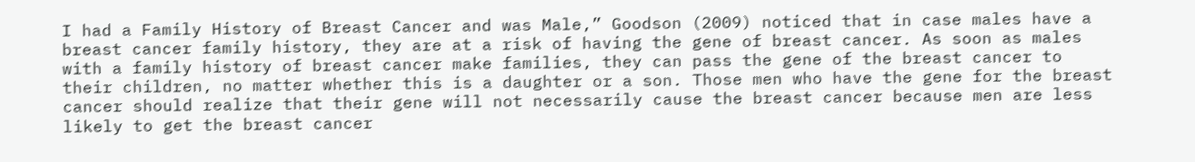I had a Family History of Breast Cancer and was Male,” Goodson (2009) noticed that in case males have a breast cancer family history, they are at a risk of having the gene of breast cancer. As soon as males with a family history of breast cancer make families, they can pass the gene of the breast cancer to their children, no matter whether this is a daughter or a son. Those men who have the gene for the breast cancer should realize that their gene will not necessarily cause the breast cancer because men are less likely to get the breast cancer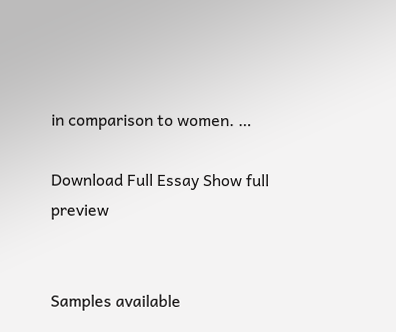in comparison to women. …

Download Full Essay Show full preview


Samples available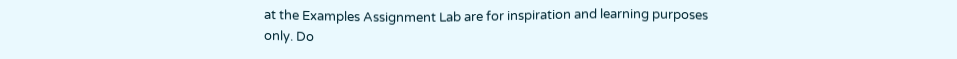at the Examples Assignment Lab are for inspiration and learning purposes only. Do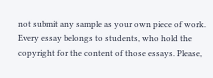not submit any sample as your own piece of work. Every essay belongs to students, who hold the copyright for the content of those essays. Please,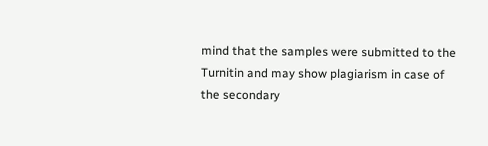mind that the samples were submitted to the Turnitin and may show plagiarism in case of the secondary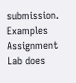submission. Examples Assignment Lab does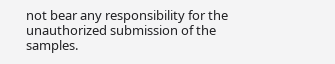not bear any responsibility for the unauthorized submission of the samples.